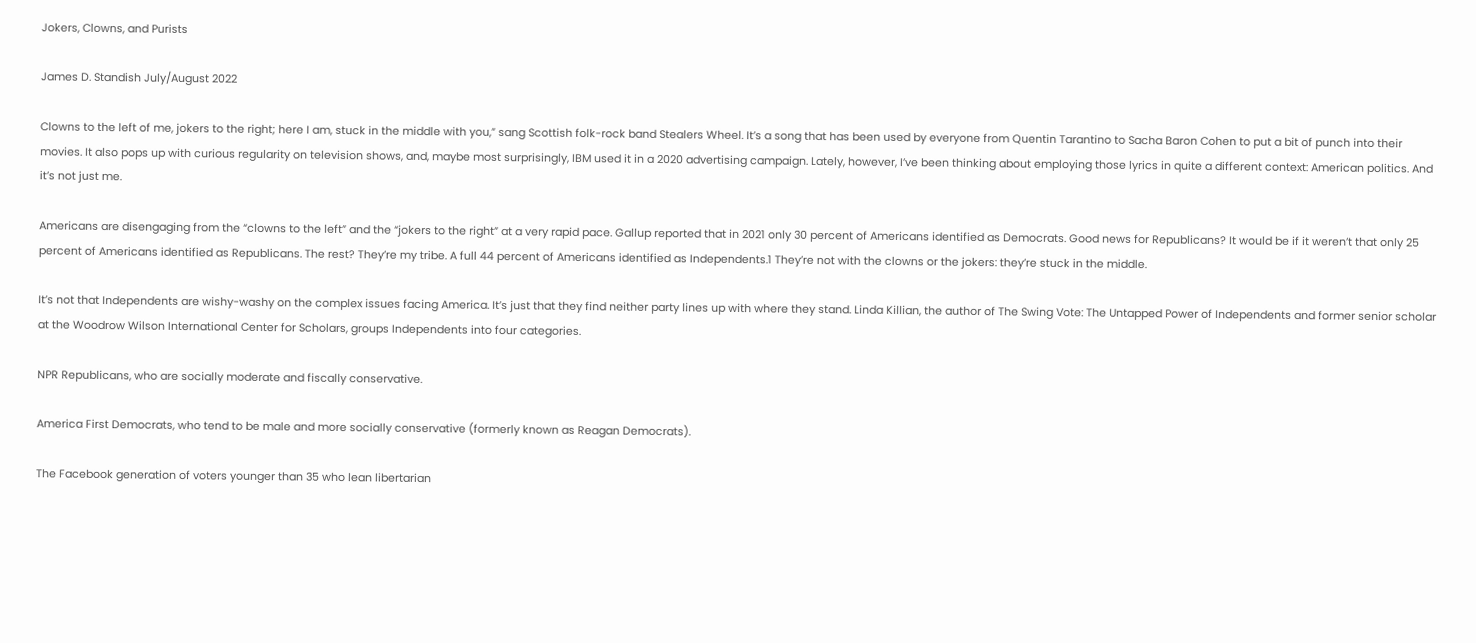Jokers, Clowns, and Purists

James D. Standish July/August 2022

Clowns to the left of me, jokers to the right; here I am, stuck in the middle with you,” sang Scottish folk-rock band Stealers Wheel. It’s a song that has been used by everyone from Quentin Tarantino to Sacha Baron Cohen to put a bit of punch into their movies. It also pops up with curious regularity on television shows, and, maybe most surprisingly, IBM used it in a 2020 advertising campaign. Lately, however, I’ve been thinking about employing those lyrics in quite a different context: American politics. And it’s not just me.

Americans are disengaging from the “clowns to the left” and the “jokers to the right” at a very rapid pace. Gallup reported that in 2021 only 30 percent of Americans identified as Democrats. Good news for Republicans? It would be if it weren’t that only 25 percent of Americans identified as Republicans. The rest? They’re my tribe. A full 44 percent of Americans identified as Independents.1 They’re not with the clowns or the jokers: they’re stuck in the middle.

It’s not that Independents are wishy-washy on the complex issues facing America. It’s just that they find neither party lines up with where they stand. Linda Killian, the author of The Swing Vote: The Untapped Power of Independents and former senior scholar at the Woodrow Wilson International Center for Scholars, groups Independents into four categories.

NPR Republicans, who are socially moderate and fiscally conservative.

America First Democrats, who tend to be male and more socially conservative (formerly known as Reagan Democrats).

The Facebook generation of voters younger than 35 who lean libertarian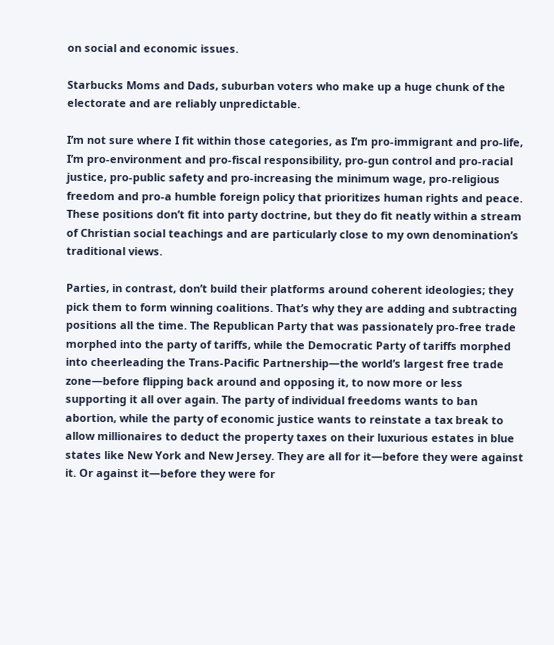on social and economic issues.

Starbucks Moms and Dads, suburban voters who make up a huge chunk of the electorate and are reliably unpredictable.

I’m not sure where I fit within those categories, as I’m pro-immigrant and pro-life, I’m pro-environment and pro-fiscal responsibility, pro-gun control and pro-racial justice, pro-public safety and pro-increasing the minimum wage, pro-religious freedom and pro-a humble foreign policy that prioritizes human rights and peace. These positions don’t fit into party doctrine, but they do fit neatly within a stream of Christian social teachings and are particularly close to my own denomination’s traditional views.

Parties, in contrast, don’t build their platforms around coherent ideologies; they pick them to form winning coalitions. That’s why they are adding and subtracting positions all the time. The Republican Party that was passionately pro-free trade morphed into the party of tariffs, while the Democratic Party of tariffs morphed into cheerleading the Trans-Pacific Partnership—the world’s largest free trade zone—before flipping back around and opposing it, to now more or less supporting it all over again. The party of individual freedoms wants to ban abortion, while the party of economic justice wants to reinstate a tax break to allow millionaires to deduct the property taxes on their luxurious estates in blue states like New York and New Jersey. They are all for it—before they were against it. Or against it—before they were for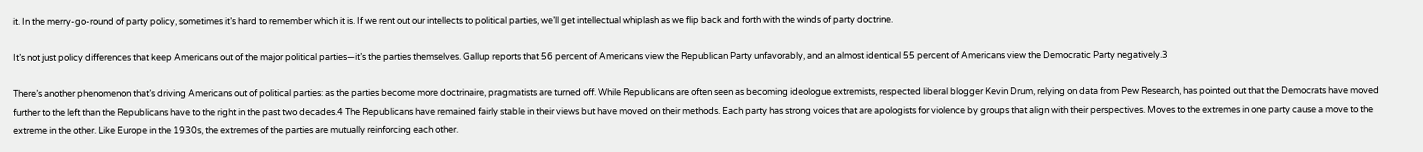it. In the merry-go-round of party policy, sometimes it’s hard to remember which it is. If we rent out our intellects to political parties, we’ll get intellectual whiplash as we flip back and forth with the winds of party doctrine.

It’s not just policy differences that keep Americans out of the major political parties—it’s the parties themselves. Gallup reports that 56 percent of Americans view the Republican Party unfavorably, and an almost identical 55 percent of Americans view the Democratic Party negatively.3

There’s another phenomenon that’s driving Americans out of political parties: as the parties become more doctrinaire, pragmatists are turned off. While Republicans are often seen as becoming ideologue extremists, respected liberal blogger Kevin Drum, relying on data from Pew Research, has pointed out that the Democrats have moved further to the left than the Republicans have to the right in the past two decades.4 The Republicans have remained fairly stable in their views but have moved on their methods. Each party has strong voices that are apologists for violence by groups that align with their perspectives. Moves to the extremes in one party cause a move to the extreme in the other. Like Europe in the 1930s, the extremes of the parties are mutually reinforcing each other.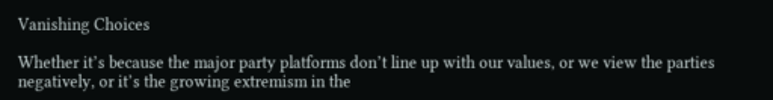Vanishing Choices

Whether it’s because the major party platforms don’t line up with our values, or we view the parties negatively, or it’s the growing extremism in the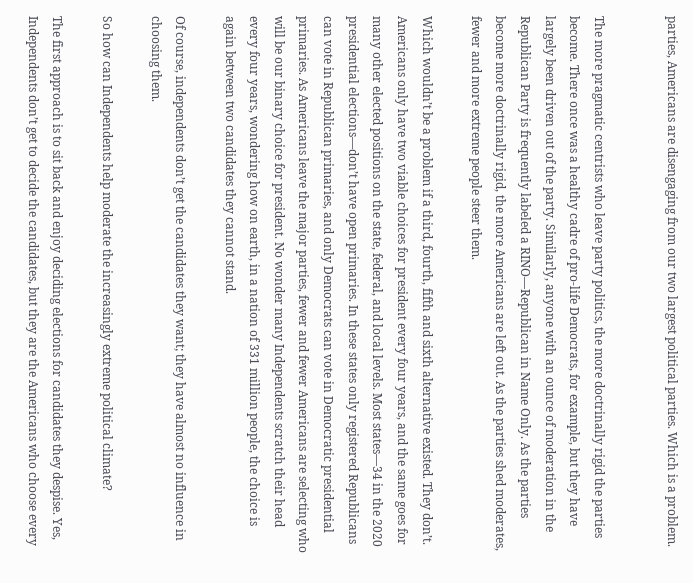parties, Americans are disengaging from our two largest political parties. Which is a problem.


The more pragmatic centrists who leave party politics, the more doctrinally rigid the parties become. There once was a healthy cadre of pro-life Democrats, for example, but they have largely been driven out of the party. Similarly, anyone with an ounce of moderation in the Republican Party is frequently labeled a RINO—Republican in Name Only. As the parties become more doctrinally rigid, the more Americans are left out. As the parties shed moderates, fewer and more extreme people steer them.

Which wouldn’t be a problem if a third, fourth, fifth and sixth alternative existed. They don’t. Americans only have two viable choices for president every four years, and the same goes for many other elected positions on the state, federal, and local levels. Most states—34 in the 2020 presidential elections—don’t have open primaries. In these states only registered Republicans can vote in Republican primaries, and only Democrats can vote in Democratic presidential primaries. As Americans leave the major parties, fewer and fewer Americans are selecting who will be our binary choice for president. No wonder many Independents scratch their head every four years, wondering how on earth, in a nation of 331 million people, the choice is again between two candidates they cannot stand.

Of course, independents don’t get the candidates they want; they have almost no influence in choosing them.

So how can Independents help moderate the increasingly extreme political climate?

The first approach is to sit back and enjoy deciding elections for candidates they despise. Yes, Independents don’t get to decide the candidates, but they are the Americans who choose every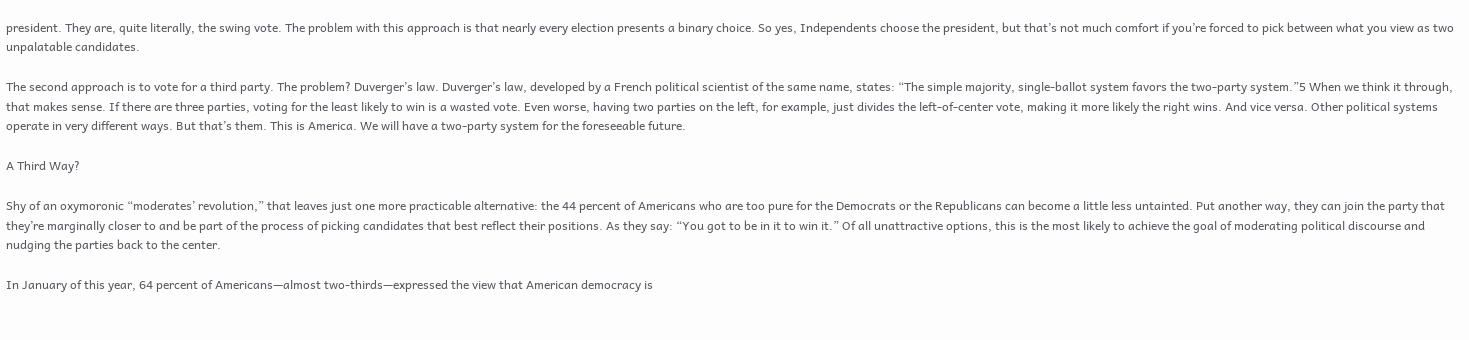president. They are, quite literally, the swing vote. The problem with this approach is that nearly every election presents a binary choice. So yes, Independents choose the president, but that’s not much comfort if you’re forced to pick between what you view as two unpalatable candidates.

The second approach is to vote for a third party. The problem? Duverger’s law. Duverger’s law, developed by a French political scientist of the same name, states: “The simple majority, single-ballot system favors the two‐party system.”5 When we think it through, that makes sense. If there are three parties, voting for the least likely to win is a wasted vote. Even worse, having two parties on the left, for example, just divides the left-of-center vote, making it more likely the right wins. And vice versa. Other political systems operate in very different ways. But that’s them. This is America. We will have a two-party system for the foreseeable future.

A Third Way?

Shy of an oxymoronic “moderates’ revolution,” that leaves just one more practicable alternative: the 44 percent of Americans who are too pure for the Democrats or the Republicans can become a little less untainted. Put another way, they can join the party that they’re marginally closer to and be part of the process of picking candidates that best reflect their positions. As they say: “You got to be in it to win it.” Of all unattractive options, this is the most likely to achieve the goal of moderating political discourse and nudging the parties back to the center.

In January of this year, 64 percent of Americans—almost two-thirds—expressed the view that American democracy is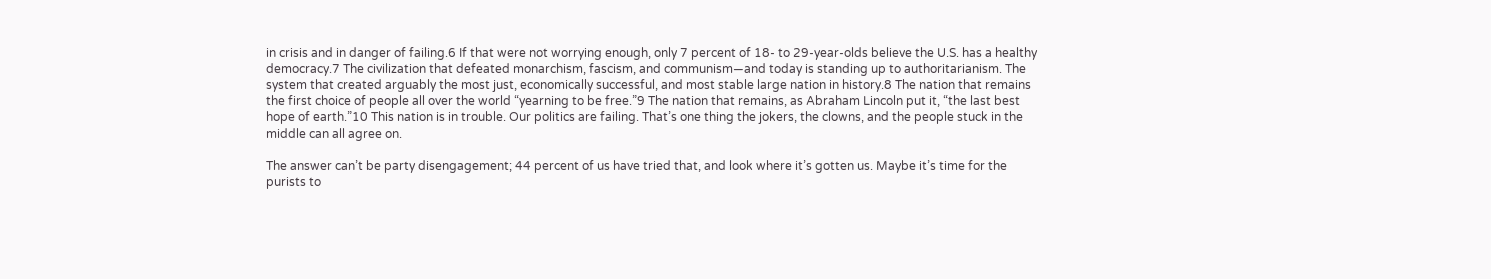in crisis and in danger of failing.6 If that were not worrying enough, only 7 percent of 18- to 29-year-olds believe the U.S. has a healthy democracy.7 The civilization that defeated monarchism, fascism, and communism—and today is standing up to authoritarianism. The system that created arguably the most just, economically successful, and most stable large nation in history.8 The nation that remains the first choice of people all over the world “yearning to be free.”9 The nation that remains, as Abraham Lincoln put it, “the last best hope of earth.”10 This nation is in trouble. Our politics are failing. That’s one thing the jokers, the clowns, and the people stuck in the middle can all agree on.

The answer can’t be party disengagement; 44 percent of us have tried that, and look where it’s gotten us. Maybe it’s time for the purists to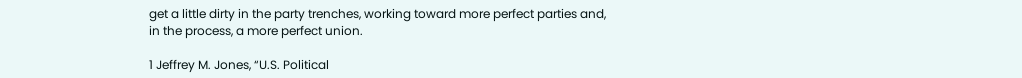get a little dirty in the party trenches, working toward more perfect parties and, in the process, a more perfect union.

1 Jeffrey M. Jones, “U.S. Political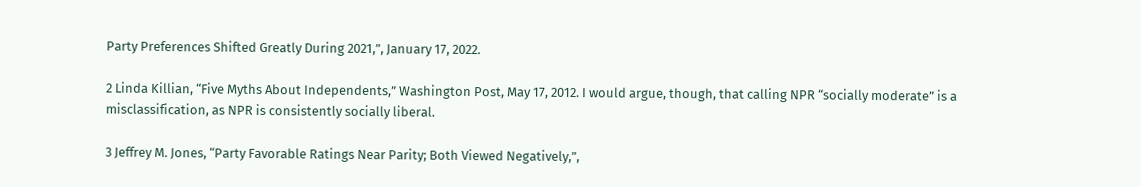Party Preferences Shifted Greatly During 2021,”, January 17, 2022.

2 Linda Killian, “Five Myths About Independents,” Washington Post, May 17, 2012. I would argue, though, that calling NPR “socially moderate” is a misclassification, as NPR is consistently socially liberal.

3 Jeffrey M. Jones, “Party Favorable Ratings Near Parity; Both Viewed Negatively,”,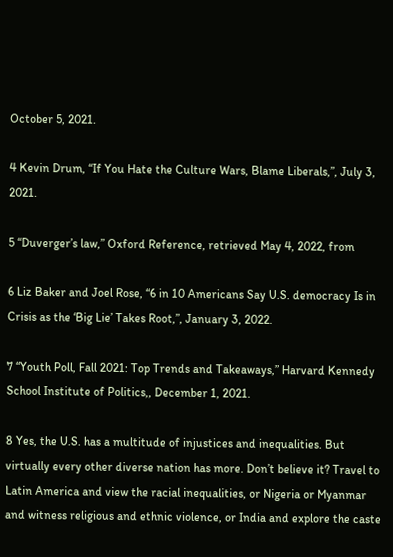October 5, 2021.

4 Kevin Drum, “If You Hate the Culture Wars, Blame Liberals,”, July 3, 2021.

5 “Duverger’s law,” Oxford Reference, retrieved May 4, 2022, from

6 Liz Baker and Joel Rose, “6 in 10 Americans Say U.S. democracy Is in Crisis as the ‘Big Lie’ Takes Root,”, January 3, 2022.

7 “Youth Poll, Fall 2021: Top Trends and Takeaways,” Harvard Kennedy School Institute of Politics,, December 1, 2021.

8 Yes, the U.S. has a multitude of injustices and inequalities. But virtually every other diverse nation has more. Don’t believe it? Travel to Latin America and view the racial inequalities, or Nigeria or Myanmar and witness religious and ethnic violence, or India and explore the caste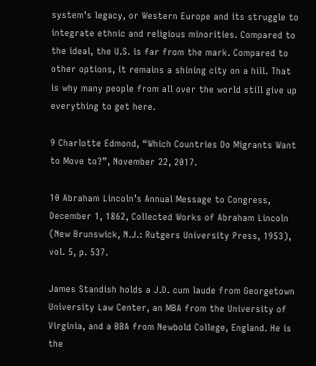system’s legacy, or Western Europe and its struggle to integrate ethnic and religious minorities. Compared to the ideal, the U.S. is far from the mark. Compared to other options, it remains a shining city on a hill. That is why many people from all over the world still give up everything to get here.

9 Charlotte Edmond, “Which Countries Do Migrants Want to Move to?”, November 22, 2017.

10 Abraham Lincoln’s Annual Message to Congress, December 1, 1862, Collected Works of Abraham Lincoln (New Brunswick, N.J.: Rutgers University Press, 1953), vol. 5, p. 537.

James Standish holds a J.D. cum laude from Georgetown University Law Center, an MBA from the University of Virginia, and a BBA from Newbold College, England. He is the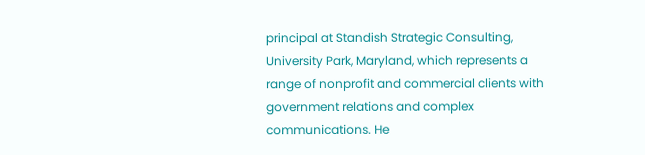principal at Standish Strategic Consulting, University Park, Maryland, which represents a range of nonprofit and commercial clients with government relations and complex communications. He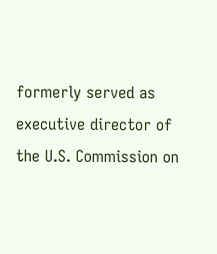formerly served as executive director of the U.S. Commission on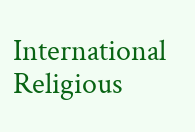International Religious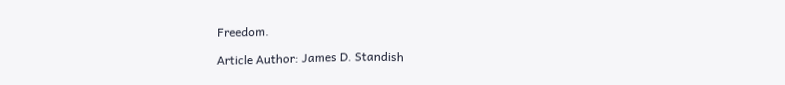Freedom.

Article Author: James D. Standish